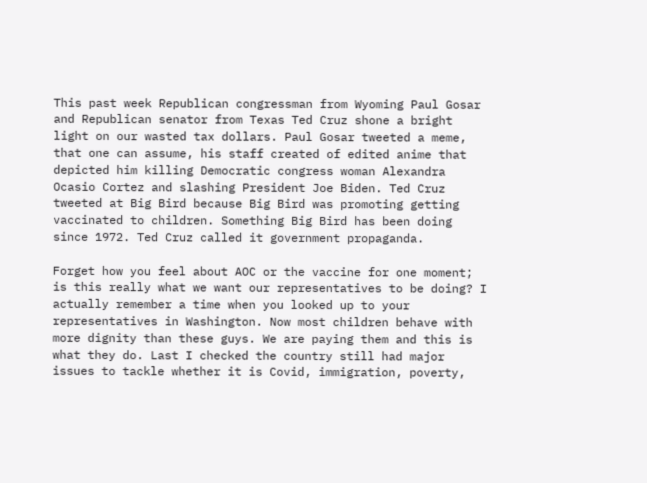This past week Republican congressman from Wyoming Paul Gosar and Republican senator from Texas Ted Cruz shone a bright light on our wasted tax dollars. Paul Gosar tweeted a meme, that one can assume, his staff created of edited anime that depicted him killing Democratic congress woman Alexandra Ocasio Cortez and slashing President Joe Biden. Ted Cruz tweeted at Big Bird because Big Bird was promoting getting vaccinated to children. Something Big Bird has been doing since 1972. Ted Cruz called it government propaganda.

Forget how you feel about AOC or the vaccine for one moment; is this really what we want our representatives to be doing? I actually remember a time when you looked up to your representatives in Washington. Now most children behave with more dignity than these guys. We are paying them and this is what they do. Last I checked the country still had major issues to tackle whether it is Covid, immigration, poverty,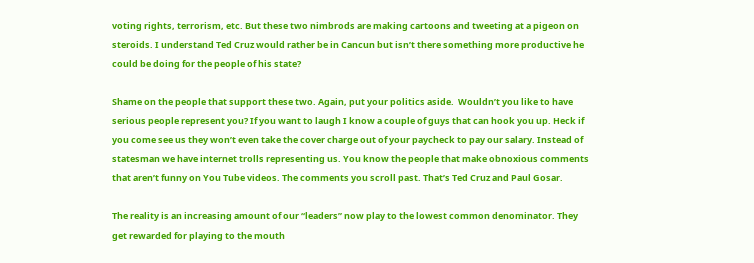voting rights, terrorism, etc. But these two nimbrods are making cartoons and tweeting at a pigeon on steroids. I understand Ted Cruz would rather be in Cancun but isn’t there something more productive he could be doing for the people of his state?

Shame on the people that support these two. Again, put your politics aside.  Wouldn’t you like to have serious people represent you? If you want to laugh I know a couple of guys that can hook you up. Heck if you come see us they won’t even take the cover charge out of your paycheck to pay our salary. Instead of statesman we have internet trolls representing us. You know the people that make obnoxious comments that aren’t funny on You Tube videos. The comments you scroll past. That’s Ted Cruz and Paul Gosar.

The reality is an increasing amount of our “leaders” now play to the lowest common denominator. They get rewarded for playing to the mouth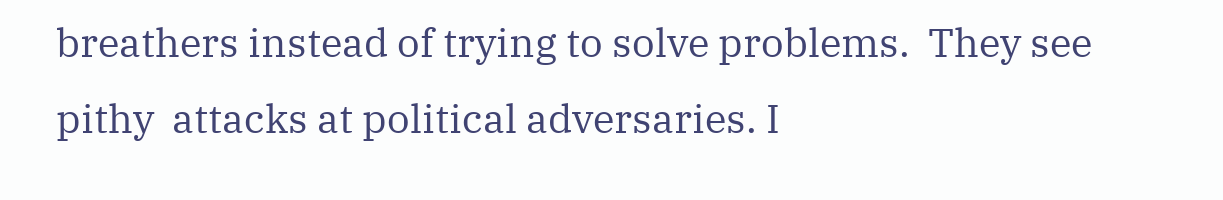breathers instead of trying to solve problems.  They see pithy  attacks at political adversaries. I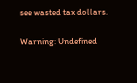see wasted tax dollars.

Warning: Undefined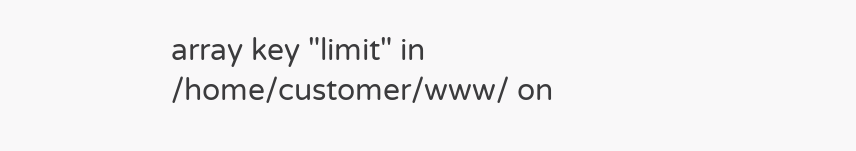array key "limit" in /home/customer/www/ on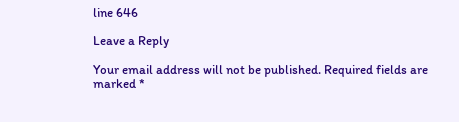line 646

Leave a Reply

Your email address will not be published. Required fields are marked *